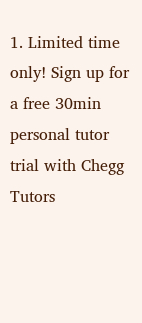1. Limited time only! Sign up for a free 30min personal tutor trial with Chegg Tutors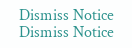Dismiss Notice
Dismiss Notice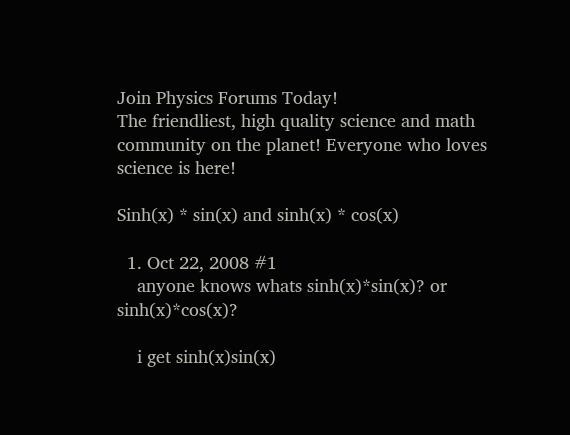Join Physics Forums Today!
The friendliest, high quality science and math community on the planet! Everyone who loves science is here!

Sinh(x) * sin(x) and sinh(x) * cos(x)

  1. Oct 22, 2008 #1
    anyone knows whats sinh(x)*sin(x)? or sinh(x)*cos(x)?

    i get sinh(x)sin(x)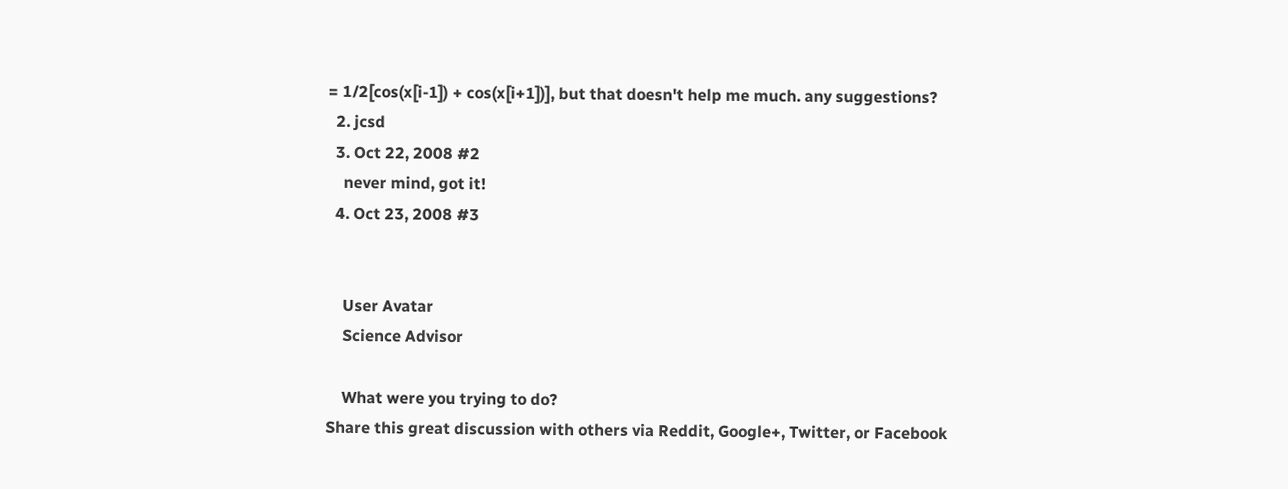= 1/2[cos(x[i-1]) + cos(x[i+1])], but that doesn't help me much. any suggestions?
  2. jcsd
  3. Oct 22, 2008 #2
    never mind, got it!
  4. Oct 23, 2008 #3


    User Avatar
    Science Advisor

    What were you trying to do?
Share this great discussion with others via Reddit, Google+, Twitter, or Facebook